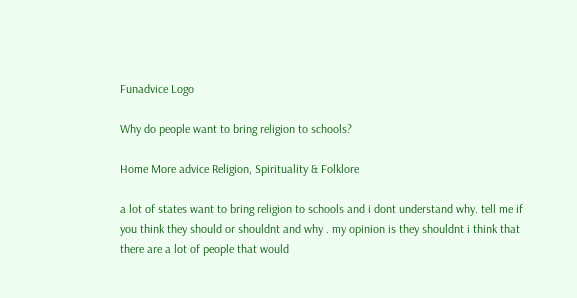Funadvice Logo

Why do people want to bring religion to schools?

Home More advice Religion, Spirituality & Folklore

a lot of states want to bring religion to schools and i dont understand why. tell me if you think they should or shouldnt and why . my opinion is they shouldnt i think that there are a lot of people that would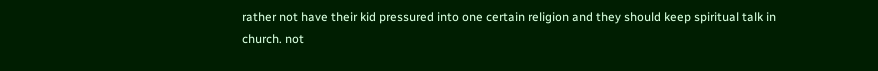rather not have their kid pressured into one certain religion and they should keep spiritual talk in church. not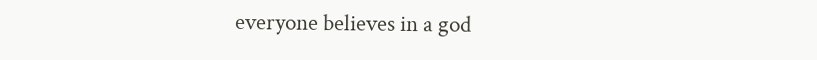everyone believes in a god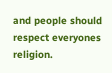and people should respect everyones religion.